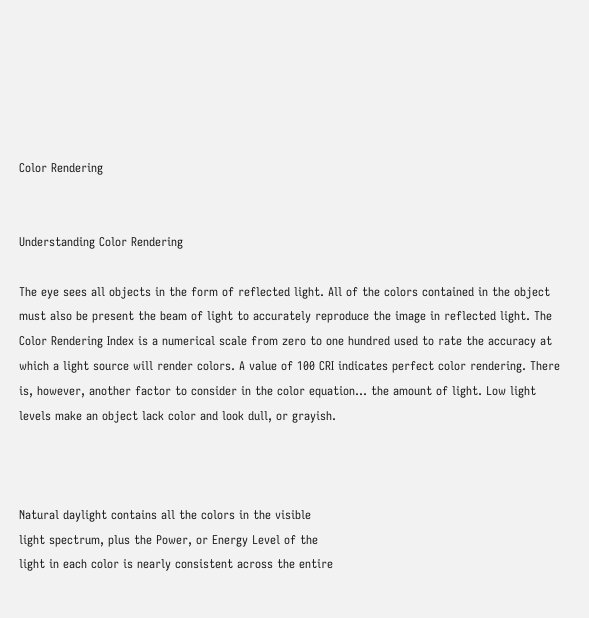Color Rendering


Understanding Color Rendering

The eye sees all objects in the form of reflected light. All of the colors contained in the object must also be present the beam of light to accurately reproduce the image in reflected light. The Color Rendering Index is a numerical scale from zero to one hundred used to rate the accuracy at which a light source will render colors. A value of 100 CRI indicates perfect color rendering. There is, however, another factor to consider in the color equation… the amount of light. Low light levels make an object lack color and look dull, or grayish.



Natural daylight contains all the colors in the visible
light spectrum, plus the Power, or Energy Level of the
light in each color is nearly consistent across the entire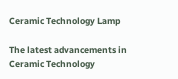Ceramic Technology Lamp

The latest advancements in Ceramic Technology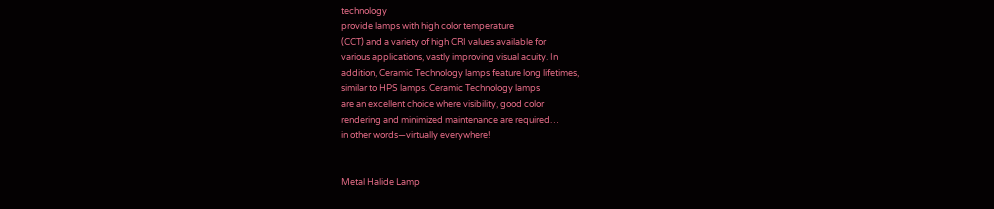technology
provide lamps with high color temperature
(CCT) and a variety of high CRI values available for
various applications, vastly improving visual acuity. In
addition, Ceramic Technology lamps feature long lifetimes,
similar to HPS lamps. Ceramic Technology lamps
are an excellent choice where visibility, good color
rendering and minimized maintenance are required…
in other words—virtually everywhere!


Metal Halide Lamp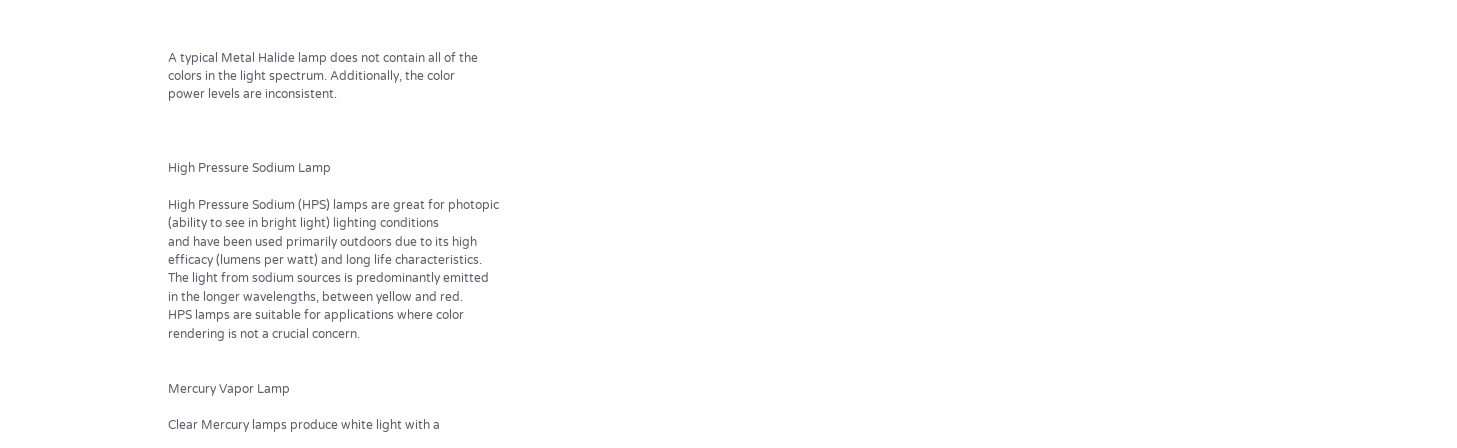A typical Metal Halide lamp does not contain all of the
colors in the light spectrum. Additionally, the color
power levels are inconsistent.



High Pressure Sodium Lamp

High Pressure Sodium (HPS) lamps are great for photopic
(ability to see in bright light) lighting conditions
and have been used primarily outdoors due to its high
efficacy (lumens per watt) and long life characteristics.
The light from sodium sources is predominantly emitted
in the longer wavelengths, between yellow and red.
HPS lamps are suitable for applications where color
rendering is not a crucial concern.


Mercury Vapor Lamp

Clear Mercury lamps produce white light with a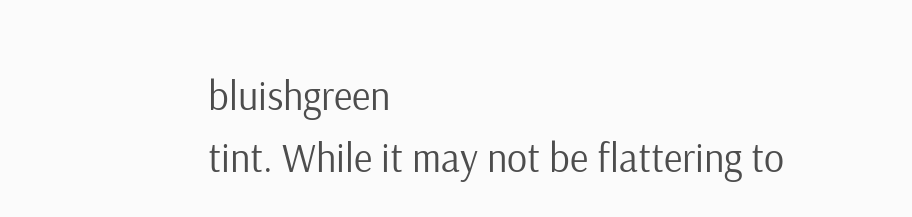bluishgreen
tint. While it may not be flattering to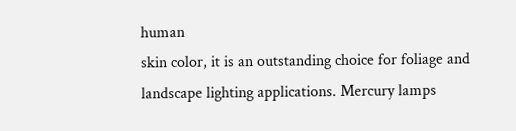human
skin color, it is an outstanding choice for foliage and
landscape lighting applications. Mercury lamps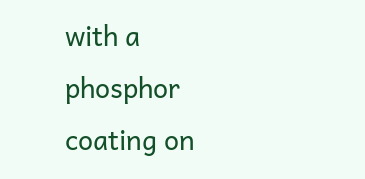with a
phosphor coating on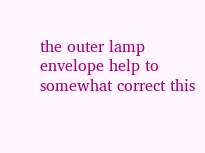the outer lamp envelope help to
somewhat correct this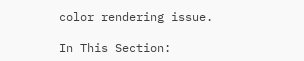color rendering issue.

In This Section: